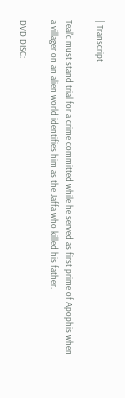| Transcript

Teal'c must stand trial for a crime committed while he served as first prime of Apophis when a villager on an alien world identifies him as the Jaffa who killed his father.

DVD DISC: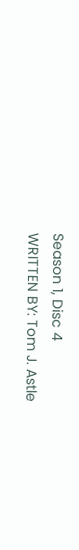Season 1, Disc 4
WRITTEN BY: Tom J. Astle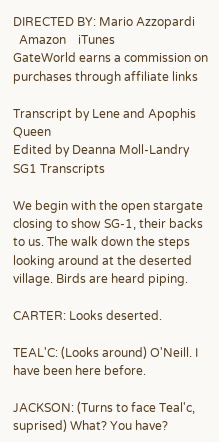DIRECTED BY: Mario Azzopardi
  Amazon    iTunes
GateWorld earns a commission on purchases through affiliate links

Transcript by Lene and Apophis Queen
Edited by Deanna Moll-Landry
SG1 Transcripts

We begin with the open stargate closing to show SG-1, their backs to us. The walk down the steps looking around at the deserted village. Birds are heard piping.

CARTER: Looks deserted.

TEAL'C: (Looks around) O'Neill. I have been here before.

JACKSON: (Turns to face Teal'c, suprised) What? You have?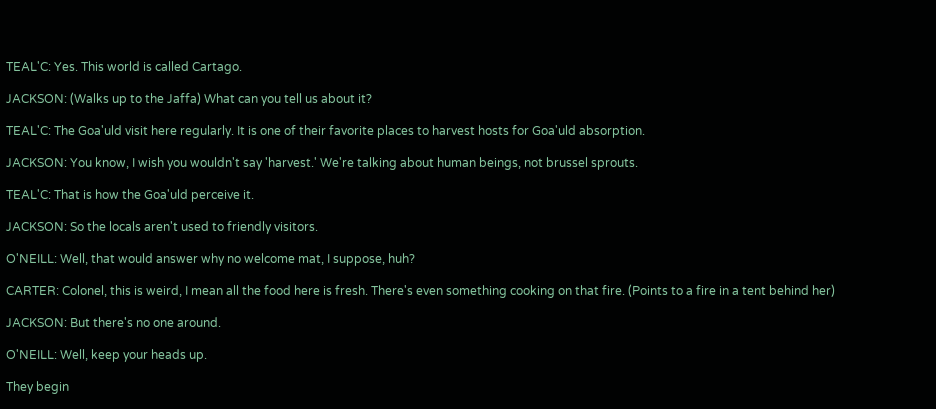TEAL'C: Yes. This world is called Cartago.

JACKSON: (Walks up to the Jaffa) What can you tell us about it?

TEAL'C: The Goa'uld visit here regularly. It is one of their favorite places to harvest hosts for Goa'uld absorption.

JACKSON: You know, I wish you wouldn't say 'harvest.' We're talking about human beings, not brussel sprouts.

TEAL'C: That is how the Goa'uld perceive it.

JACKSON: So the locals aren't used to friendly visitors.

O'NEILL: Well, that would answer why no welcome mat, I suppose, huh?

CARTER: Colonel, this is weird, I mean all the food here is fresh. There's even something cooking on that fire. (Points to a fire in a tent behind her)

JACKSON: But there's no one around.

O'NEILL: Well, keep your heads up.

They begin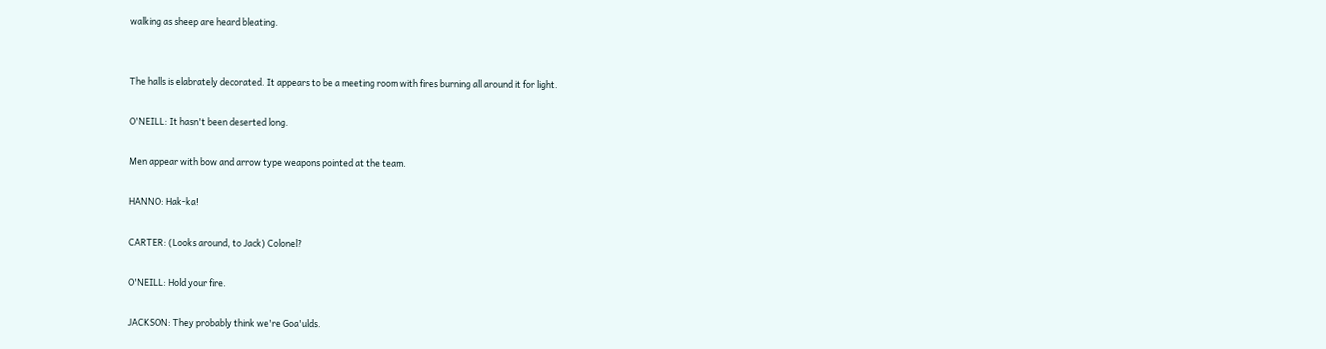walking as sheep are heard bleating.


The halls is elabrately decorated. It appears to be a meeting room with fires burning all around it for light.

O'NEILL: It hasn't been deserted long.

Men appear with bow and arrow type weapons pointed at the team.

HANNO: Hak-ka!

CARTER: (Looks around, to Jack) Colonel?

O'NEILL: Hold your fire.

JACKSON: They probably think we're Goa'ulds.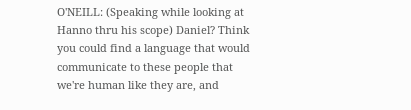O'NEILL: (Speaking while looking at Hanno thru his scope) Daniel? Think you could find a language that would communicate to these people that we're human like they are, and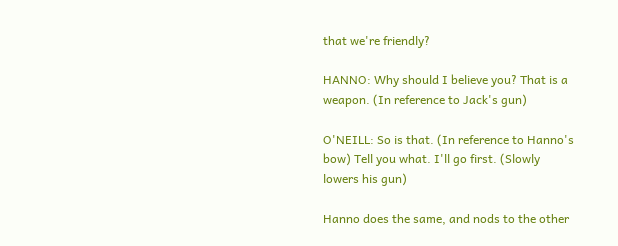that we're friendly?

HANNO: Why should I believe you? That is a weapon. (In reference to Jack's gun)

O'NEILL: So is that. (In reference to Hanno's bow) Tell you what. I'll go first. (Slowly lowers his gun)

Hanno does the same, and nods to the other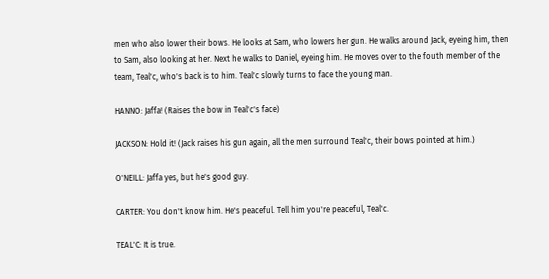men who also lower their bows. He looks at Sam, who lowers her gun. He walks around Jack, eyeing him, then to Sam, also looking at her. Next he walks to Daniel, eyeing him. He moves over to the fouth member of the team, Teal'c, who's back is to him. Teal'c slowly turns to face the young man.

HANNO: Jaffa! (Raises the bow in Teal'c's face)

JACKSON: Hold it! (Jack raises his gun again, all the men surround Teal'c, their bows pointed at him.)

O'NEILL: Jaffa yes, but he's good guy.

CARTER: You don't know him. He's peaceful. Tell him you're peaceful, Teal'c.

TEAL'C: It is true.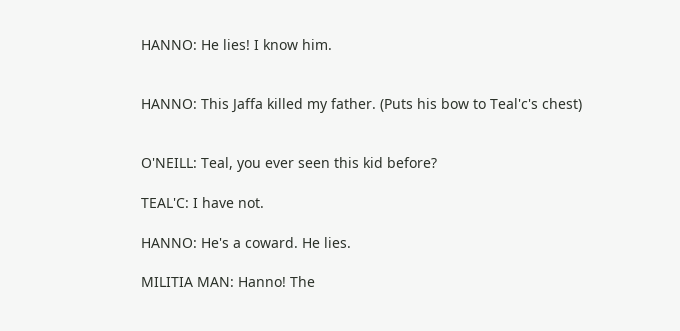HANNO: He lies! I know him.


HANNO: This Jaffa killed my father. (Puts his bow to Teal'c's chest)


O'NEILL: Teal, you ever seen this kid before?

TEAL'C: I have not.

HANNO: He's a coward. He lies.

MILITIA MAN: Hanno! The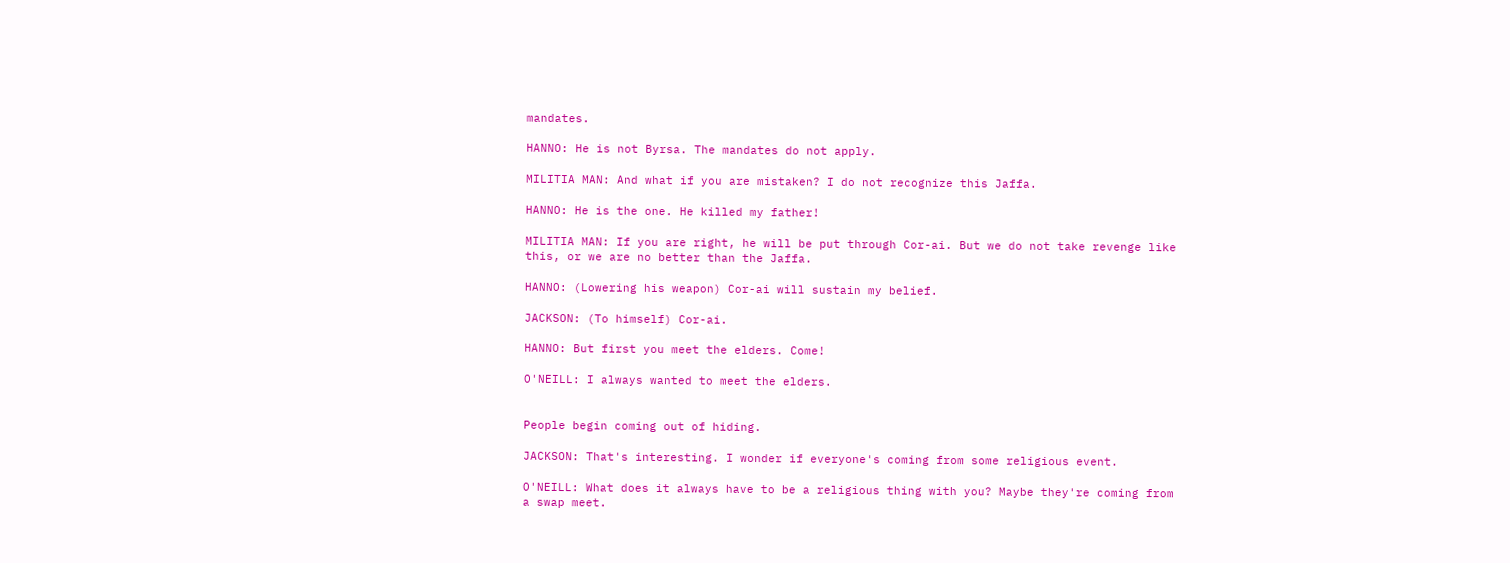mandates.

HANNO: He is not Byrsa. The mandates do not apply.

MILITIA MAN: And what if you are mistaken? I do not recognize this Jaffa.

HANNO: He is the one. He killed my father!

MILITIA MAN: If you are right, he will be put through Cor-ai. But we do not take revenge like this, or we are no better than the Jaffa.

HANNO: (Lowering his weapon) Cor-ai will sustain my belief.

JACKSON: (To himself) Cor-ai.

HANNO: But first you meet the elders. Come!

O'NEILL: I always wanted to meet the elders.


People begin coming out of hiding.

JACKSON: That's interesting. I wonder if everyone's coming from some religious event.

O'NEILL: What does it always have to be a religious thing with you? Maybe they're coming from a swap meet.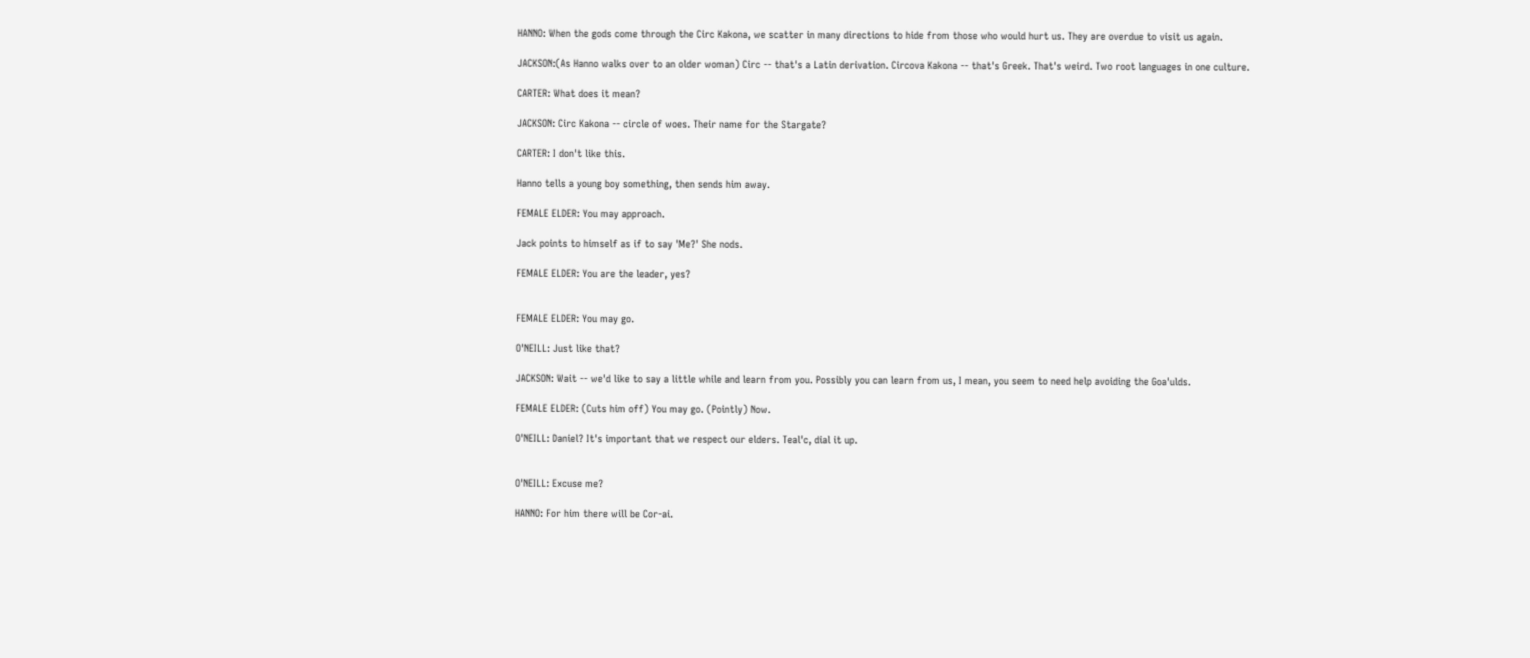HANNO: When the gods come through the Circ Kakona, we scatter in many directions to hide from those who would hurt us. They are overdue to visit us again.

JACKSON:(As Hanno walks over to an older woman) Circ -- that's a Latin derivation. Circova Kakona -- that's Greek. That's weird. Two root languages in one culture.

CARTER: What does it mean?

JACKSON: Circ Kakona -- circle of woes. Their name for the Stargate?

CARTER: I don't like this.

Hanno tells a young boy something, then sends him away.

FEMALE ELDER: You may approach.

Jack points to himself as if to say 'Me?' She nods.

FEMALE ELDER: You are the leader, yes?


FEMALE ELDER: You may go.

O'NEILL: Just like that?

JACKSON: Wait -- we'd like to say a little while and learn from you. Possibly you can learn from us, I mean, you seem to need help avoiding the Goa'ulds.

FEMALE ELDER: (Cuts him off) You may go. (Pointly) Now.

O'NEILL: Daniel? It's important that we respect our elders. Teal'c, dial it up.


O'NEILL: Excuse me?

HANNO: For him there will be Cor-ai.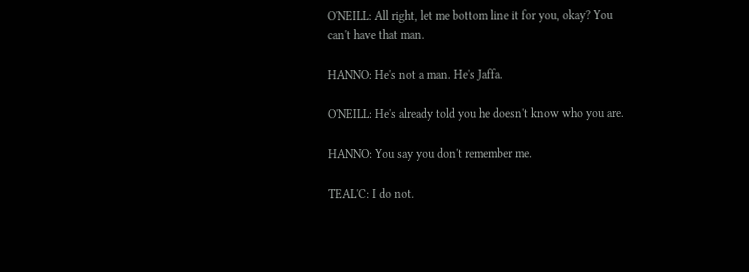O'NEILL: All right, let me bottom line it for you, okay? You can't have that man.

HANNO: He's not a man. He's Jaffa.

O'NEILL: He's already told you he doesn't know who you are.

HANNO: You say you don't remember me.

TEAL'C: I do not.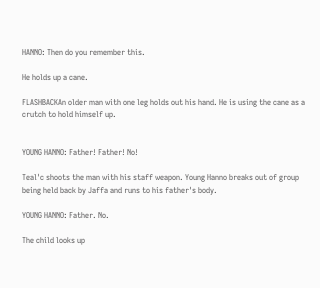HANNO: Then do you remember this.

He holds up a cane.

FLASHBACKAn older man with one leg holds out his hand. He is using the cane as a crutch to hold himself up.


YOUNG HANNO: Father! Father! No!

Teal'c shoots the man with his staff weapon. Young Hanno breaks out of group being held back by Jaffa and runs to his father's body.

YOUNG HANNO: Father. No.

The child looks up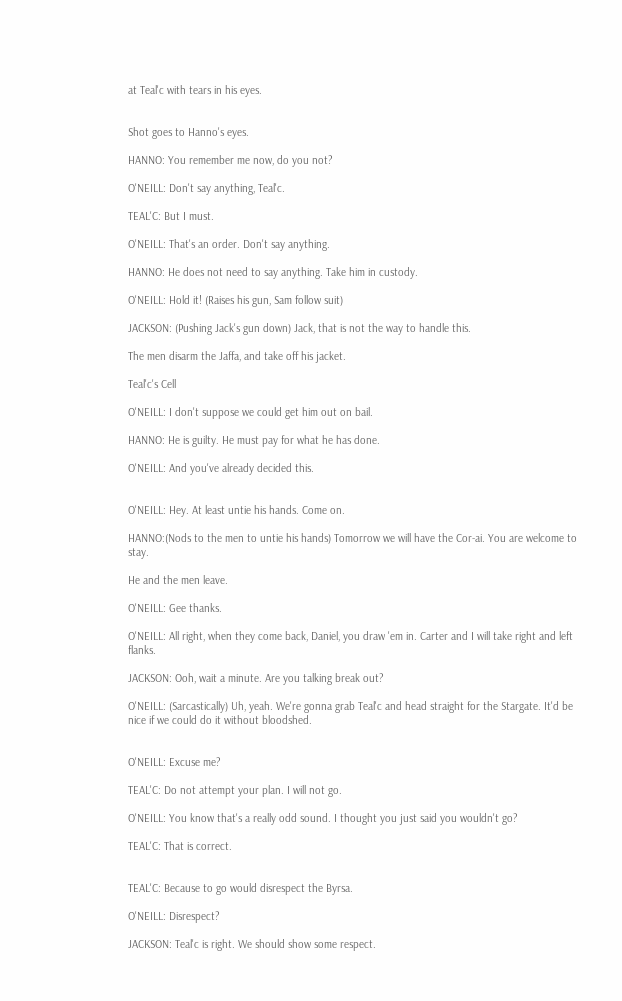at Teal'c with tears in his eyes.


Shot goes to Hanno's eyes.

HANNO: You remember me now, do you not?

O'NEILL: Don't say anything, Teal'c.

TEAL'C: But I must.

O'NEILL: That's an order. Don't say anything.

HANNO: He does not need to say anything. Take him in custody.

O'NEILL: Hold it! (Raises his gun, Sam follow suit)

JACKSON: (Pushing Jack's gun down) Jack, that is not the way to handle this.

The men disarm the Jaffa, and take off his jacket.

Teal'c's Cell

O'NEILL: I don't suppose we could get him out on bail.

HANNO: He is guilty. He must pay for what he has done.

O'NEILL: And you've already decided this.


O'NEILL: Hey. At least untie his hands. Come on.

HANNO:(Nods to the men to untie his hands) Tomorrow we will have the Cor-ai. You are welcome to stay.

He and the men leave.

O'NEILL: Gee thanks.

O'NEILL: All right, when they come back, Daniel, you draw 'em in. Carter and I will take right and left flanks.

JACKSON: Ooh, wait a minute. Are you talking break out?

O'NEILL: (Sarcastically) Uh, yeah. We're gonna grab Teal'c and head straight for the Stargate. It'd be nice if we could do it without bloodshed.


O'NEILL: Excuse me?

TEAL'C: Do not attempt your plan. I will not go.

O'NEILL: You know that's a really odd sound. I thought you just said you wouldn't go?

TEAL'C: That is correct.


TEAL'C: Because to go would disrespect the Byrsa.

O'NEILL: Disrespect?

JACKSON: Teal'c is right. We should show some respect.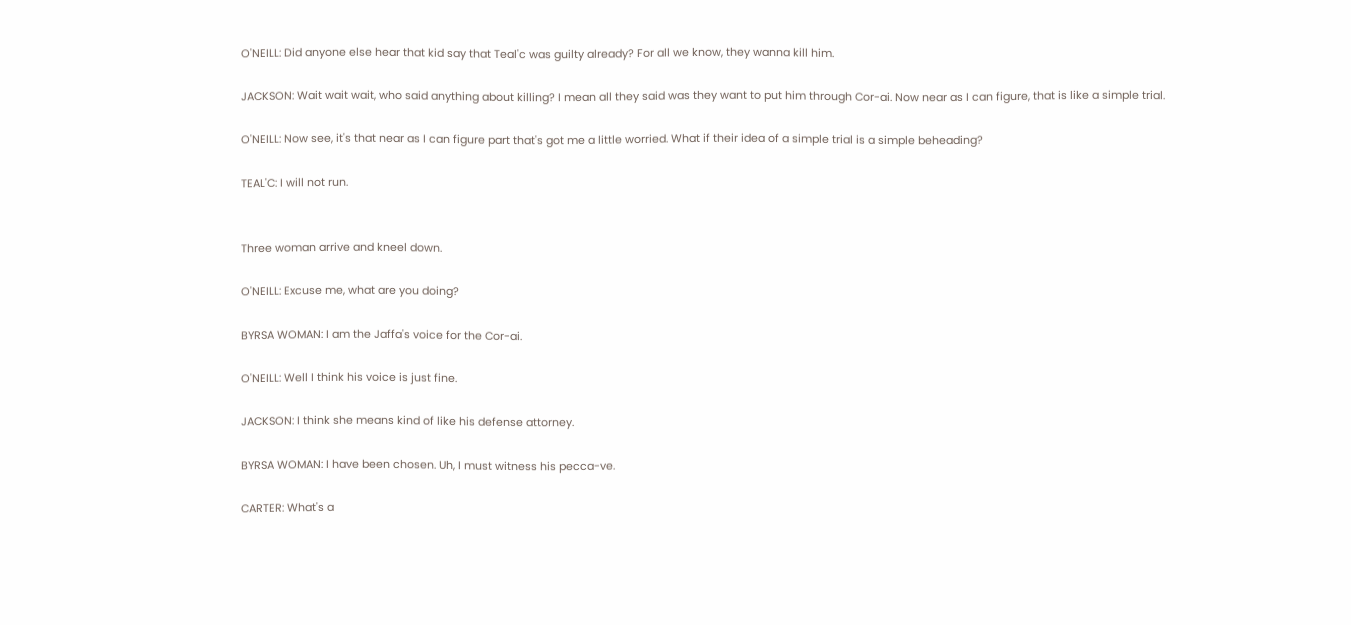O'NEILL: Did anyone else hear that kid say that Teal'c was guilty already? For all we know, they wanna kill him.

JACKSON: Wait wait wait, who said anything about killing? I mean all they said was they want to put him through Cor-ai. Now near as I can figure, that is like a simple trial.

O'NEILL: Now see, it's that near as I can figure part that's got me a little worried. What if their idea of a simple trial is a simple beheading?

TEAL'C: I will not run.


Three woman arrive and kneel down.

O'NEILL: Excuse me, what are you doing?

BYRSA WOMAN: I am the Jaffa's voice for the Cor-ai.

O'NEILL: Well I think his voice is just fine.

JACKSON: I think she means kind of like his defense attorney.

BYRSA WOMAN: I have been chosen. Uh, I must witness his pecca-ve.

CARTER: What's a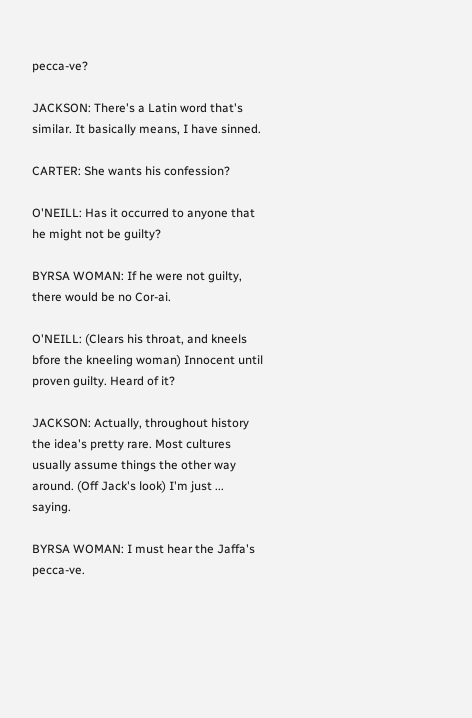pecca-ve?

JACKSON: There's a Latin word that's similar. It basically means, I have sinned.

CARTER: She wants his confession?

O'NEILL: Has it occurred to anyone that he might not be guilty?

BYRSA WOMAN: If he were not guilty, there would be no Cor-ai.

O'NEILL: (Clears his throat, and kneels bfore the kneeling woman) Innocent until proven guilty. Heard of it?

JACKSON: Actually, throughout history the idea's pretty rare. Most cultures usually assume things the other way around. (Off Jack's look) I'm just ... saying.

BYRSA WOMAN: I must hear the Jaffa's pecca-ve.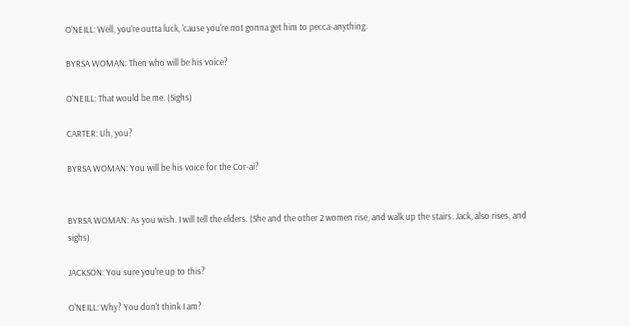O'NEILL: Well, you're outta luck, 'cause you're not gonna get him to pecca-anything.

BYRSA WOMAN: Then who will be his voice?

O'NEILL: That would be me. (Sighs)

CARTER: Uh, you?

BYRSA WOMAN: You will be his voice for the Cor-ai?


BYRSA WOMAN: As you wish. I will tell the elders. (She and the other 2 women rise, and walk up the stairs. Jack, also rises, and sighs)

JACKSON: You sure you're up to this?

O'NEILL: Why? You don't think I am?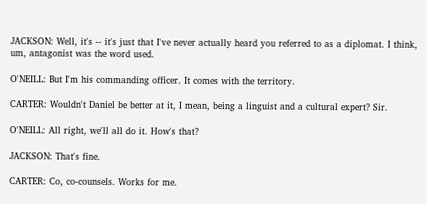JACKSON: Well, it's -- it's just that I've never actually heard you referred to as a diplomat. I think, um, antagonist was the word used.

O'NEILL: But I'm his commanding officer. It comes with the territory.

CARTER: Wouldn't Daniel be better at it, I mean, being a linguist and a cultural expert? Sir.

O'NEILL: All right, we'll all do it. How's that?

JACKSON: That's fine.

CARTER: Co, co-counsels. Works for me.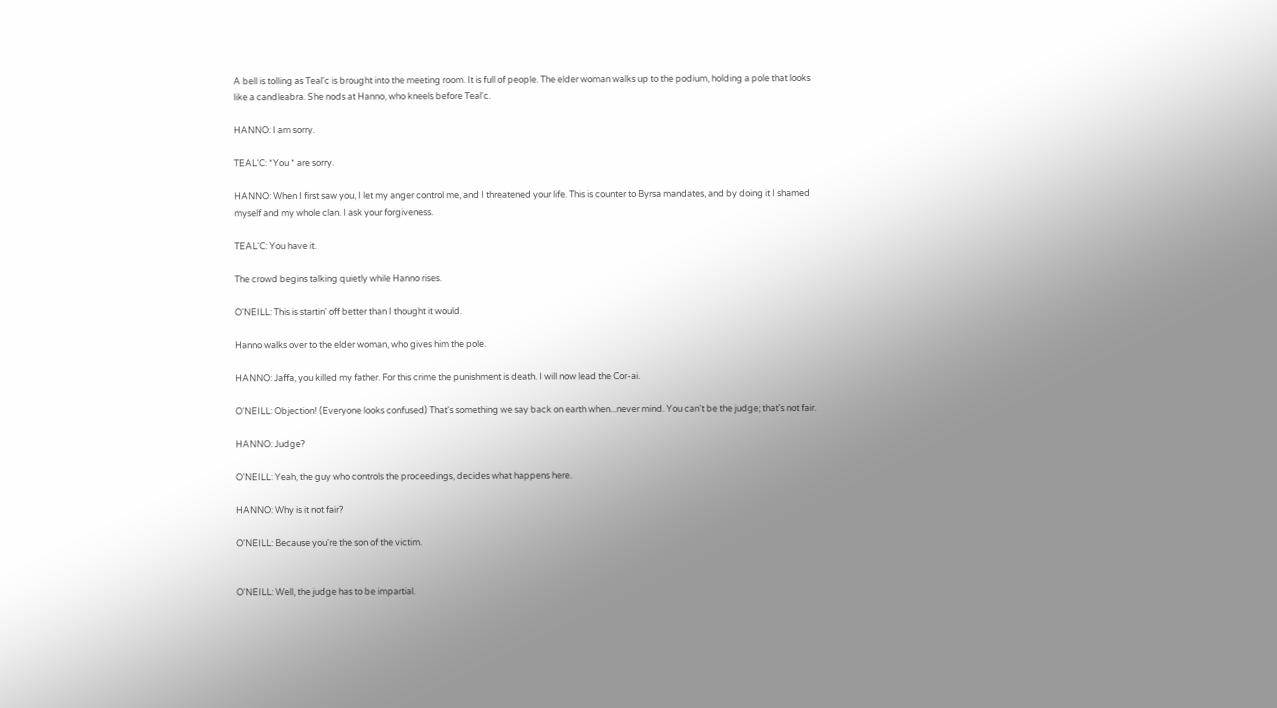A bell is tolling as Teal'c is brought into the meeting room. It is full of people. The elder woman walks up to the podium, holding a pole that looks like a candleabra. She nods at Hanno, who kneels before Teal'c.

HANNO: I am sorry.

TEAL'C: *You * are sorry.

HANNO: When I first saw you, I let my anger control me, and I threatened your life. This is counter to Byrsa mandates, and by doing it I shamed myself and my whole clan. I ask your forgiveness.

TEAL'C: You have it.

The crowd begins talking quietly while Hanno rises.

O'NEILL: This is startin' off better than I thought it would.

Hanno walks over to the elder woman, who gives him the pole.

HANNO: Jaffa, you killed my father. For this crime the punishment is death. I will now lead the Cor-ai.

O'NEILL: Objection! (Everyone looks confused) That's something we say back on earth when...never mind. You can't be the judge; that's not fair.

HANNO: Judge?

O'NEILL: Yeah, the guy who controls the proceedings, decides what happens here.

HANNO: Why is it not fair?

O'NEILL: Because you're the son of the victim.


O'NEILL: Well, the judge has to be impartial.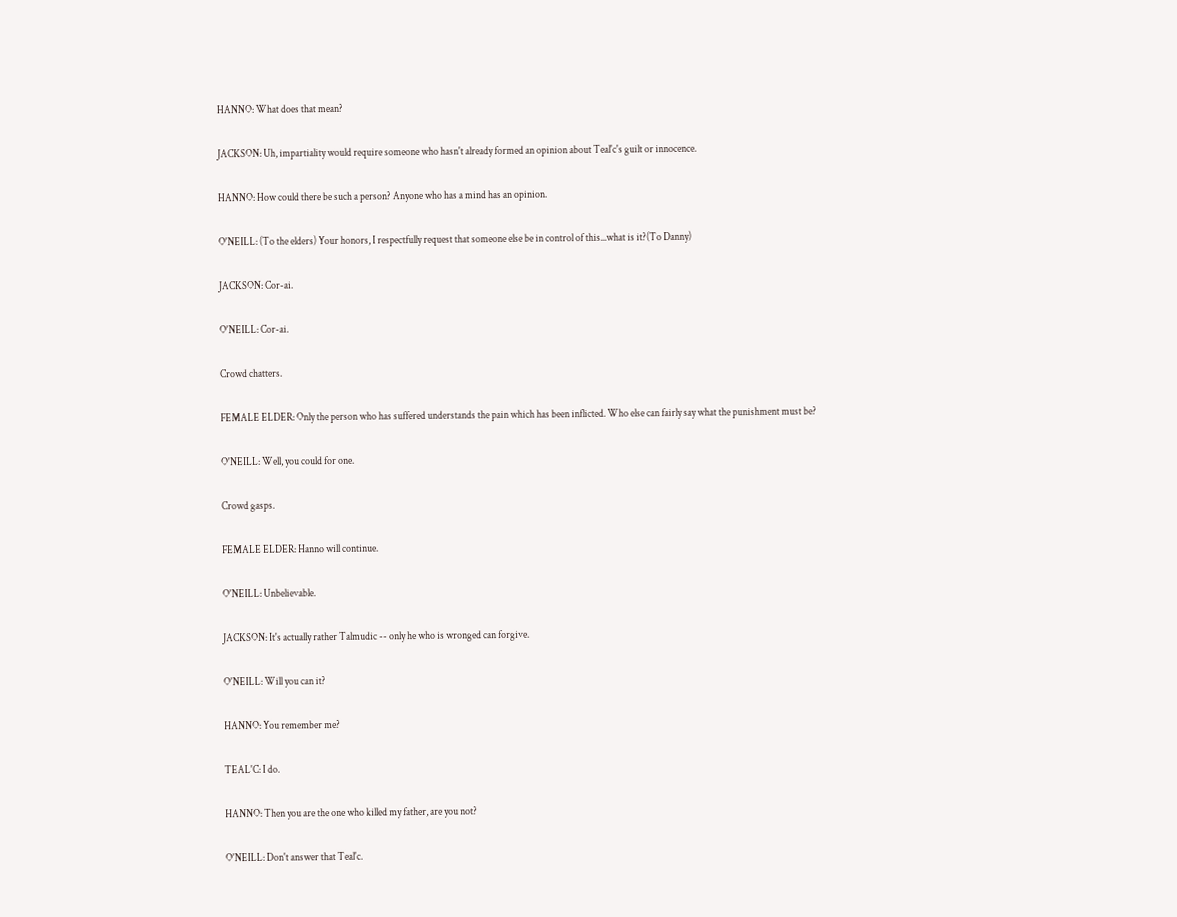HANNO: What does that mean?

JACKSON: Uh, impartiality would require someone who hasn't already formed an opinion about Teal'c's guilt or innocence.

HANNO: How could there be such a person? Anyone who has a mind has an opinion.

O'NEILL: (To the elders) Your honors, I respectfully request that someone else be in control of this...what is it?(To Danny)

JACKSON: Cor-ai.

O'NEILL: Cor-ai.

Crowd chatters.

FEMALE ELDER: Only the person who has suffered understands the pain which has been inflicted. Who else can fairly say what the punishment must be?

O'NEILL: Well, you could for one.

Crowd gasps.

FEMALE ELDER: Hanno will continue.

O'NEILL: Unbelievable.

JACKSON: It's actually rather Talmudic -- only he who is wronged can forgive.

O'NEILL: Will you can it?

HANNO: You remember me?

TEAL'C: I do.

HANNO: Then you are the one who killed my father, are you not?

O'NEILL: Don't answer that Teal'c.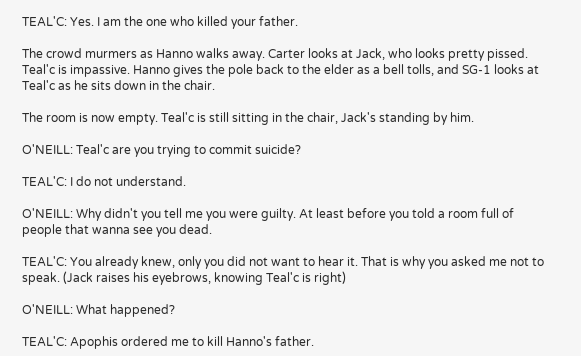TEAL'C: Yes. I am the one who killed your father.

The crowd murmers as Hanno walks away. Carter looks at Jack, who looks pretty pissed. Teal'c is impassive. Hanno gives the pole back to the elder as a bell tolls, and SG-1 looks at Teal'c as he sits down in the chair.

The room is now empty. Teal'c is still sitting in the chair, Jack's standing by him.

O'NEILL: Teal'c are you trying to commit suicide?

TEAL'C: I do not understand.

O'NEILL: Why didn't you tell me you were guilty. At least before you told a room full of people that wanna see you dead.

TEAL'C: You already knew, only you did not want to hear it. That is why you asked me not to speak. (Jack raises his eyebrows, knowing Teal'c is right)

O'NEILL: What happened?

TEAL'C: Apophis ordered me to kill Hanno's father.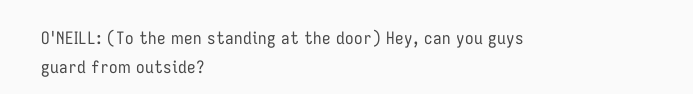O'NEILL: (To the men standing at the door) Hey, can you guys guard from outside?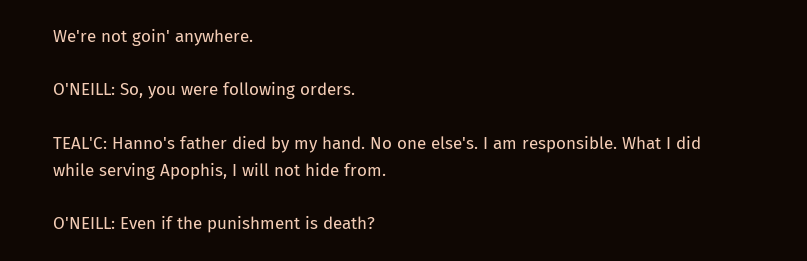We're not goin' anywhere.

O'NEILL: So, you were following orders.

TEAL'C: Hanno's father died by my hand. No one else's. I am responsible. What I did while serving Apophis, I will not hide from.

O'NEILL: Even if the punishment is death?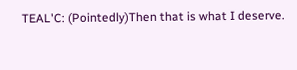TEAL'C: (Pointedly)Then that is what I deserve.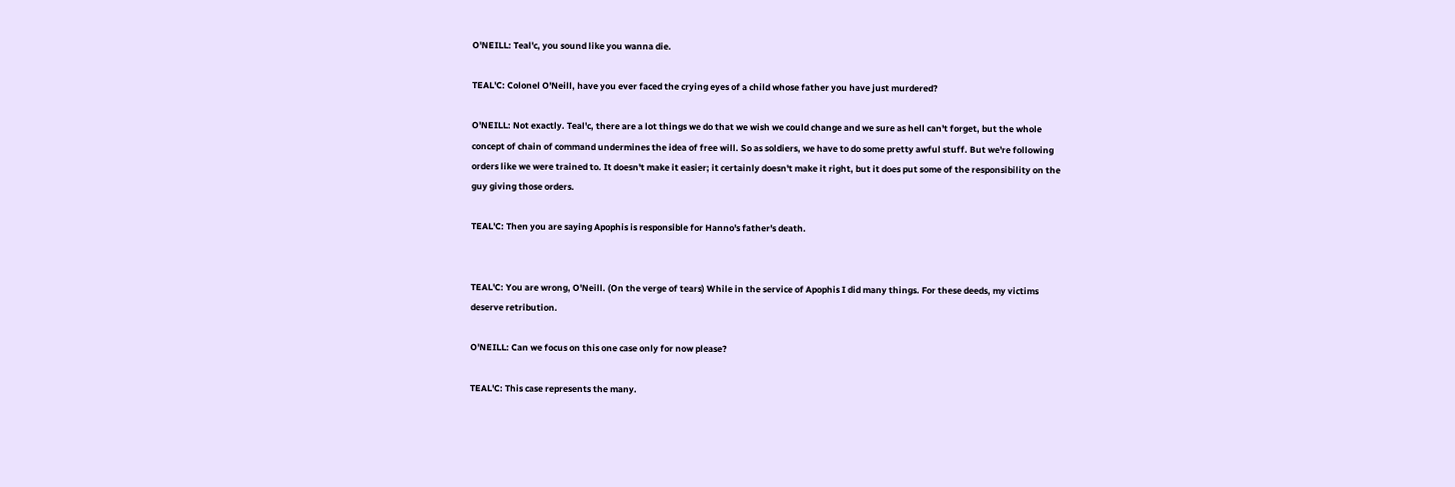O'NEILL: Teal'c, you sound like you wanna die.

TEAL'C: Colonel O'Neill, have you ever faced the crying eyes of a child whose father you have just murdered?

O'NEILL: Not exactly. Teal'c, there are a lot things we do that we wish we could change and we sure as hell can't forget, but the whole concept of chain of command undermines the idea of free will. So as soldiers, we have to do some pretty awful stuff. But we're following orders like we were trained to. It doesn't make it easier; it certainly doesn't make it right, but it does put some of the responsibility on the guy giving those orders.

TEAL'C: Then you are saying Apophis is responsible for Hanno's father's death.


TEAL'C: You are wrong, O'Neill. (On the verge of tears) While in the service of Apophis I did many things. For these deeds, my victims deserve retribution.

O'NEILL: Can we focus on this one case only for now please?

TEAL'C: This case represents the many.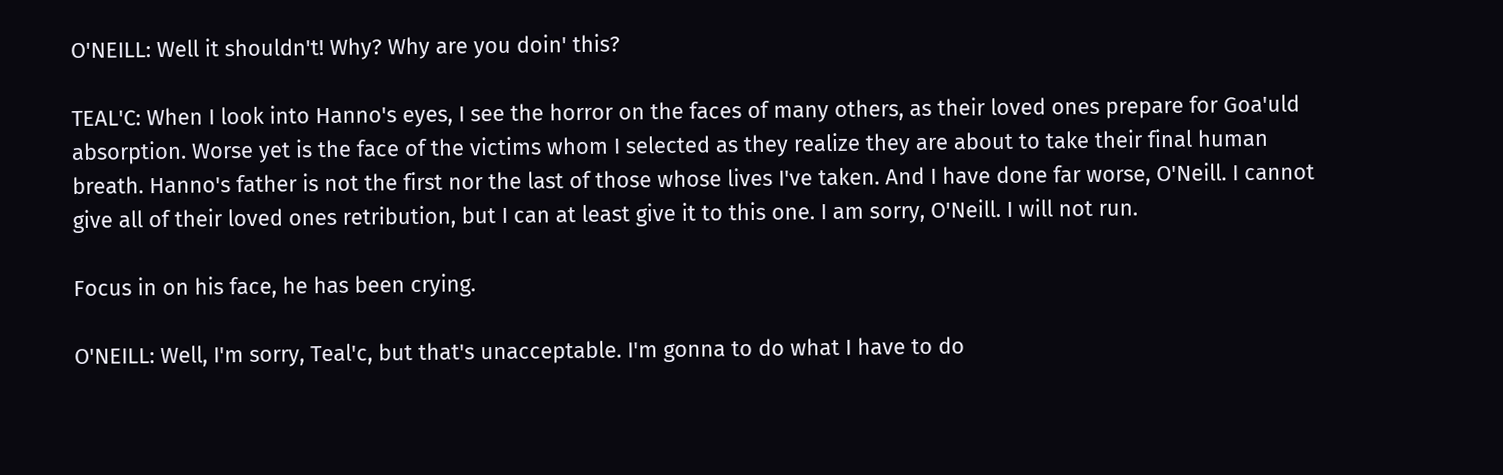O'NEILL: Well it shouldn't! Why? Why are you doin' this?

TEAL'C: When I look into Hanno's eyes, I see the horror on the faces of many others, as their loved ones prepare for Goa'uld absorption. Worse yet is the face of the victims whom I selected as they realize they are about to take their final human breath. Hanno's father is not the first nor the last of those whose lives I've taken. And I have done far worse, O'Neill. I cannot give all of their loved ones retribution, but I can at least give it to this one. I am sorry, O'Neill. I will not run.

Focus in on his face, he has been crying.

O'NEILL: Well, I'm sorry, Teal'c, but that's unacceptable. I'm gonna to do what I have to do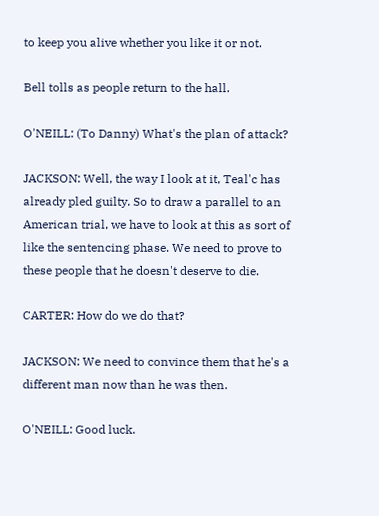to keep you alive whether you like it or not.

Bell tolls as people return to the hall.

O'NEILL: (To Danny) What's the plan of attack?

JACKSON: Well, the way I look at it, Teal'c has already pled guilty. So to draw a parallel to an American trial, we have to look at this as sort of like the sentencing phase. We need to prove to these people that he doesn't deserve to die.

CARTER: How do we do that?

JACKSON: We need to convince them that he's a different man now than he was then.

O'NEILL: Good luck.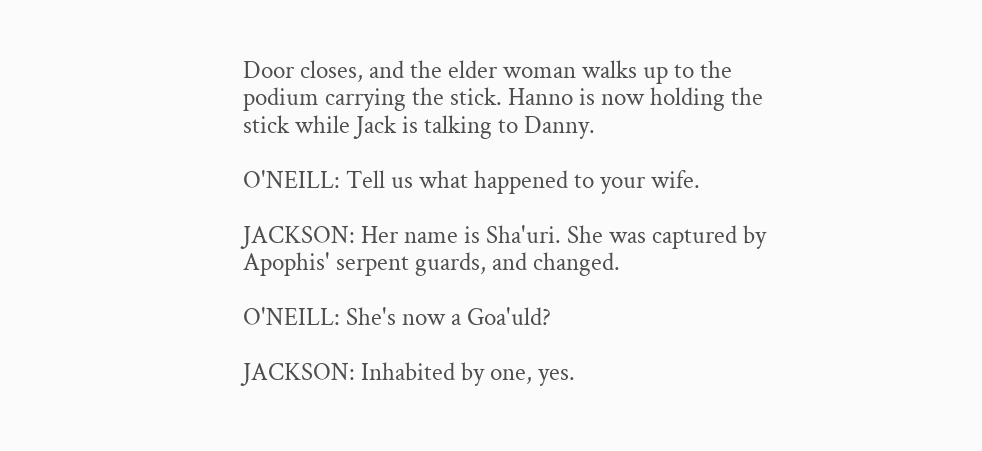Door closes, and the elder woman walks up to the podium carrying the stick. Hanno is now holding the stick while Jack is talking to Danny.

O'NEILL: Tell us what happened to your wife.

JACKSON: Her name is Sha'uri. She was captured by Apophis' serpent guards, and changed.

O'NEILL: She's now a Goa'uld?

JACKSON: Inhabited by one, yes.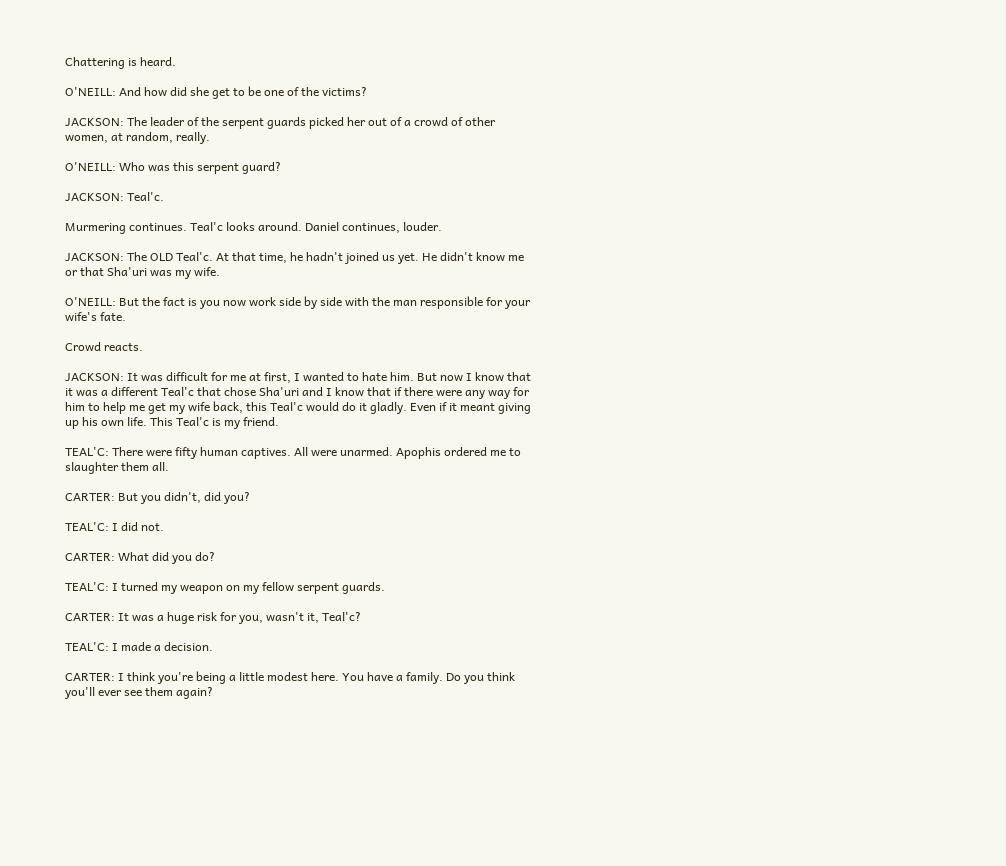Chattering is heard.

O'NEILL: And how did she get to be one of the victims?

JACKSON: The leader of the serpent guards picked her out of a crowd of other women, at random, really.

O'NEILL: Who was this serpent guard?

JACKSON: Teal'c.

Murmering continues. Teal'c looks around. Daniel continues, louder.

JACKSON: The OLD Teal'c. At that time, he hadn't joined us yet. He didn't know me or that Sha'uri was my wife.

O'NEILL: But the fact is you now work side by side with the man responsible for your wife's fate.

Crowd reacts.

JACKSON: It was difficult for me at first, I wanted to hate him. But now I know that it was a different Teal'c that chose Sha'uri and I know that if there were any way for him to help me get my wife back, this Teal'c would do it gladly. Even if it meant giving up his own life. This Teal'c is my friend.

TEAL'C: There were fifty human captives. All were unarmed. Apophis ordered me to slaughter them all.

CARTER: But you didn't, did you?

TEAL'C: I did not.

CARTER: What did you do?

TEAL'C: I turned my weapon on my fellow serpent guards.

CARTER: It was a huge risk for you, wasn't it, Teal'c?

TEAL'C: I made a decision.

CARTER: I think you're being a little modest here. You have a family. Do you think you'll ever see them again?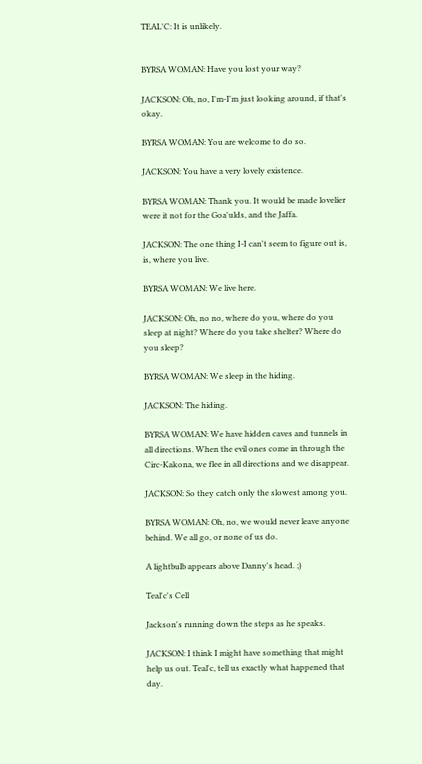TEAL'C: It is unlikely.


BYRSA WOMAN: Have you lost your way?

JACKSON: Oh, no, I'm-I'm just looking around, if that's okay.

BYRSA WOMAN: You are welcome to do so.

JACKSON: You have a very lovely existence.

BYRSA WOMAN: Thank you. It would be made lovelier were it not for the Goa'ulds, and the Jaffa.

JACKSON: The one thing I-I can't seem to figure out is, is, where you live.

BYRSA WOMAN: We live here.

JACKSON: Oh, no no, where do you, where do you sleep at night? Where do you take shelter? Where do you sleep?

BYRSA WOMAN: We sleep in the hiding.

JACKSON: The hiding.

BYRSA WOMAN: We have hidden caves and tunnels in all directions. When the evil ones come in through the Circ-Kakona, we flee in all directions and we disappear.

JACKSON: So they catch only the slowest among you.

BYRSA WOMAN: Oh, no, we would never leave anyone behind. We all go, or none of us do.

A lightbulb appears above Danny's head. ;)

Teal'c's Cell

Jackson's running down the steps as he speaks.

JACKSON: I think I might have something that might help us out. Teal'c, tell us exactly what happened that day.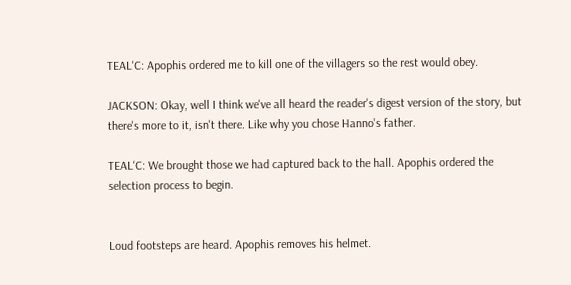TEAL'C: Apophis ordered me to kill one of the villagers so the rest would obey.

JACKSON: Okay, well I think we've all heard the reader's digest version of the story, but there's more to it, isn't there. Like why you chose Hanno's father.

TEAL'C: We brought those we had captured back to the hall. Apophis ordered the selection process to begin.


Loud footsteps are heard. Apophis removes his helmet.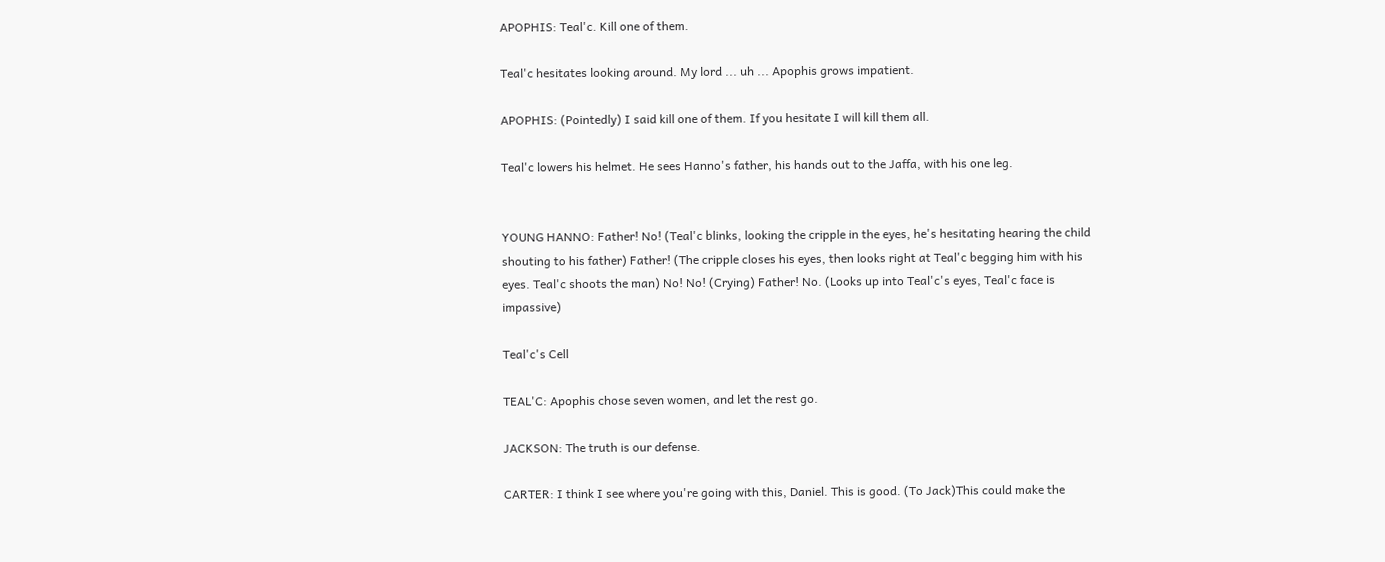APOPHIS: Teal'c. Kill one of them.

Teal'c hesitates looking around. My lord ... uh ... Apophis grows impatient.

APOPHIS: (Pointedly) I said kill one of them. If you hesitate I will kill them all.

Teal'c lowers his helmet. He sees Hanno's father, his hands out to the Jaffa, with his one leg.


YOUNG HANNO: Father! No! (Teal'c blinks, looking the cripple in the eyes, he's hesitating hearing the child shouting to his father) Father! (The cripple closes his eyes, then looks right at Teal'c begging him with his eyes. Teal'c shoots the man) No! No! (Crying) Father! No. (Looks up into Teal'c's eyes, Teal'c face is impassive)

Teal'c's Cell

TEAL'C: Apophis chose seven women, and let the rest go.

JACKSON: The truth is our defense.

CARTER: I think I see where you're going with this, Daniel. This is good. (To Jack)This could make the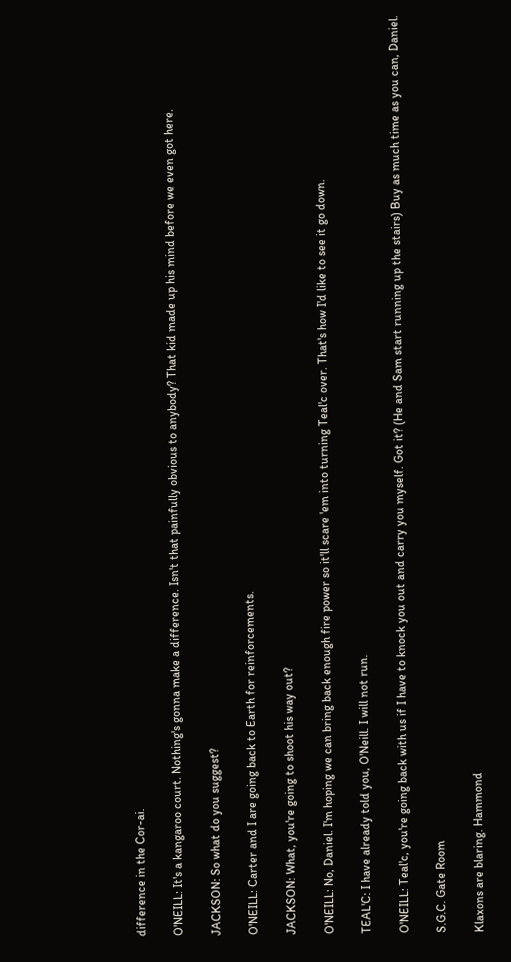difference in the Cor-ai.

O'NEILL: It's a kangaroo court. Nothing's gonna make a difference. Isn't that painfully obvious to anybody? That kid made up his mind before we even got here.

JACKSON: So what do you suggest?

O'NEILL: Carter and I are going back to Earth for reinforcements.

JACKSON: What, you're going to shoot his way out?

O'NEILL: No, Daniel. I'm hoping we can bring back enough fire power so it'll scare 'em into turning Teal'c over. That's how I'd like to see it go down.

TEAL'C: I have already told you, O'Neill. I will not run.

O'NEILL: Teal'c, you're going back with us if I have to knock you out and carry you myself. Got it? (He and Sam start running up the stairs) Buy as much time as you can, Daniel.

S.G.C. Gate Room

Klaxons are blaring. Hammond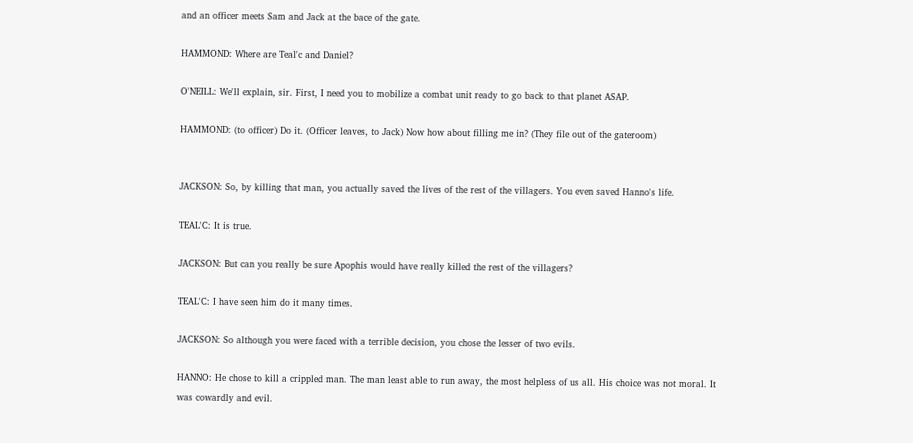and an officer meets Sam and Jack at the bace of the gate.

HAMMOND: Where are Teal'c and Daniel?

O'NEILL: We'll explain, sir. First, I need you to mobilize a combat unit ready to go back to that planet ASAP.

HAMMOND: (to officer) Do it. (Officer leaves, to Jack) Now how about filling me in? (They file out of the gateroom)


JACKSON: So, by killing that man, you actually saved the lives of the rest of the villagers. You even saved Hanno's life.

TEAL'C: It is true.

JACKSON: But can you really be sure Apophis would have really killed the rest of the villagers?

TEAL'C: I have seen him do it many times.

JACKSON: So although you were faced with a terrible decision, you chose the lesser of two evils.

HANNO: He chose to kill a crippled man. The man least able to run away, the most helpless of us all. His choice was not moral. It was cowardly and evil.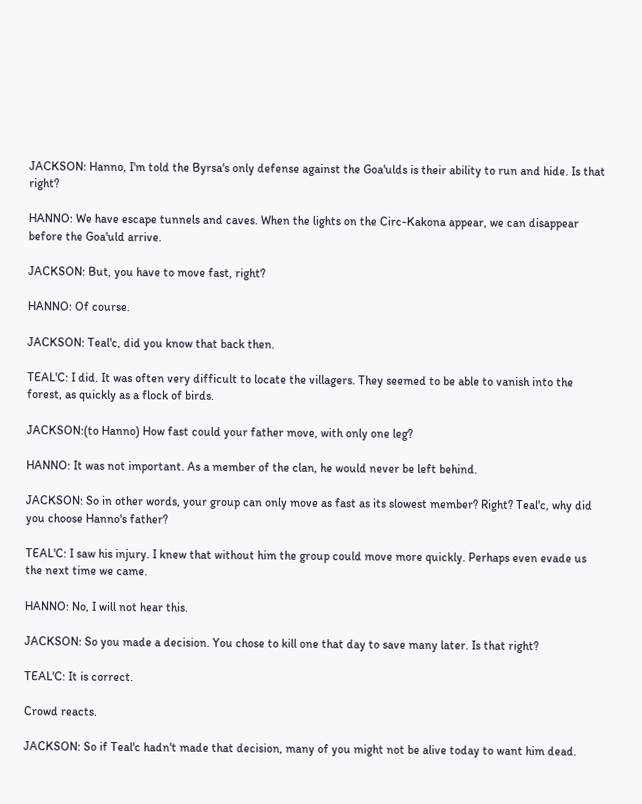JACKSON: Hanno, I'm told the Byrsa's only defense against the Goa'ulds is their ability to run and hide. Is that right?

HANNO: We have escape tunnels and caves. When the lights on the Circ-Kakona appear, we can disappear before the Goa'uld arrive.

JACKSON: But, you have to move fast, right?

HANNO: Of course.

JACKSON: Teal'c, did you know that back then.

TEAL'C: I did. It was often very difficult to locate the villagers. They seemed to be able to vanish into the forest, as quickly as a flock of birds.

JACKSON:(to Hanno) How fast could your father move, with only one leg?

HANNO: It was not important. As a member of the clan, he would never be left behind.

JACKSON: So in other words, your group can only move as fast as its slowest member? Right? Teal'c, why did you choose Hanno's father?

TEAL'C: I saw his injury. I knew that without him the group could move more quickly. Perhaps even evade us the next time we came.

HANNO: No, I will not hear this.

JACKSON: So you made a decision. You chose to kill one that day to save many later. Is that right?

TEAL'C: It is correct.

Crowd reacts.

JACKSON: So if Teal'c hadn't made that decision, many of you might not be alive today to want him dead.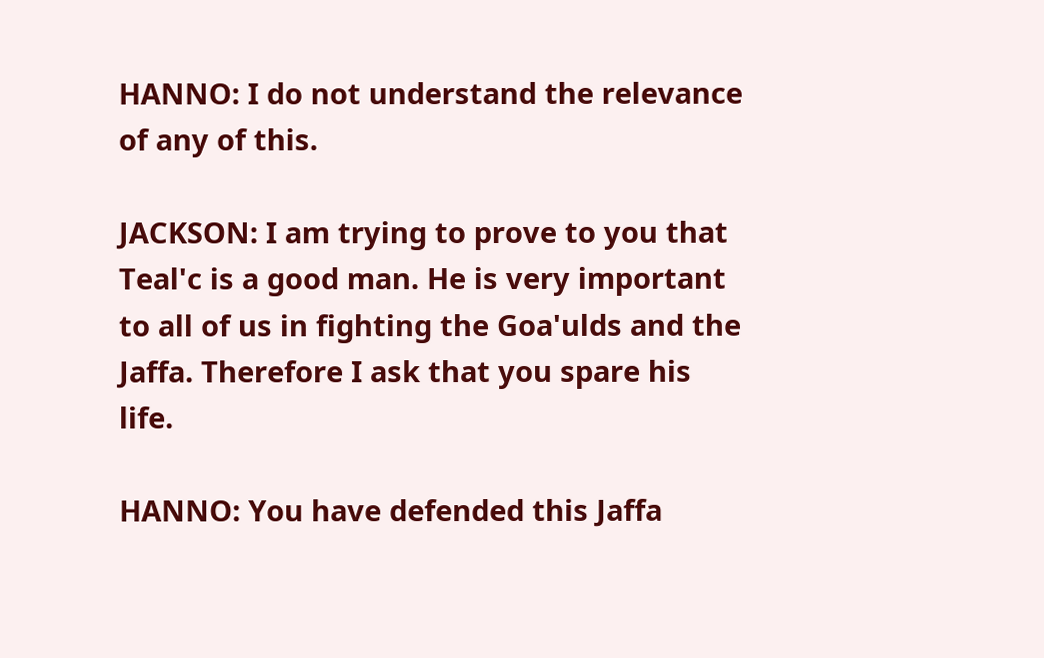HANNO: I do not understand the relevance of any of this.

JACKSON: I am trying to prove to you that Teal'c is a good man. He is very important to all of us in fighting the Goa'ulds and the Jaffa. Therefore I ask that you spare his life.

HANNO: You have defended this Jaffa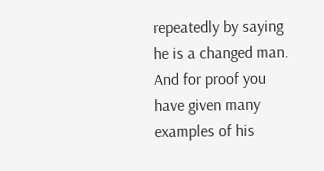repeatedly by saying he is a changed man. And for proof you have given many examples of his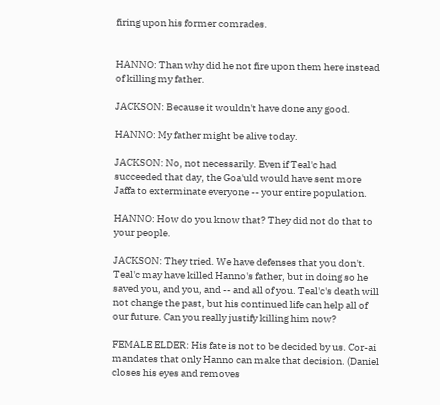firing upon his former comrades.


HANNO: Than why did he not fire upon them here instead of killing my father.

JACKSON: Because it wouldn't have done any good.

HANNO: My father might be alive today.

JACKSON: No, not necessarily. Even if Teal'c had succeeded that day, the Goa'uld would have sent more Jaffa to exterminate everyone -- your entire population.

HANNO: How do you know that? They did not do that to your people.

JACKSON: They tried. We have defenses that you don't. Teal'c may have killed Hanno's father, but in doing so he saved you, and you, and -- and all of you. Teal'c's death will not change the past, but his continued life can help all of our future. Can you really justify killing him now?

FEMALE ELDER: His fate is not to be decided by us. Cor-ai mandates that only Hanno can make that decision. (Daniel closes his eyes and removes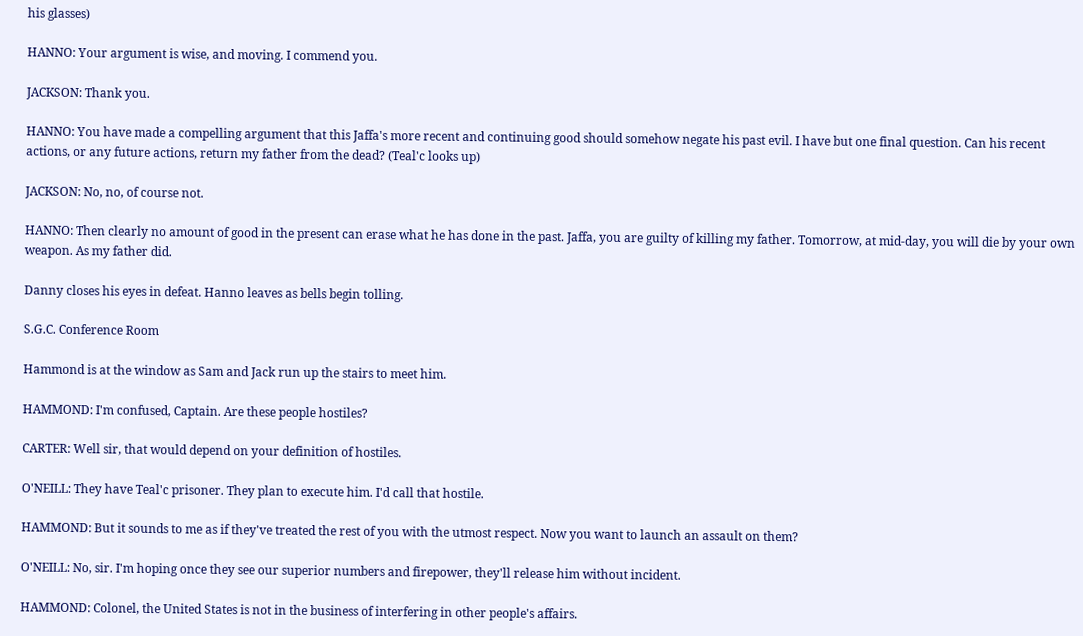his glasses)

HANNO: Your argument is wise, and moving. I commend you.

JACKSON: Thank you.

HANNO: You have made a compelling argument that this Jaffa's more recent and continuing good should somehow negate his past evil. I have but one final question. Can his recent actions, or any future actions, return my father from the dead? (Teal'c looks up)

JACKSON: No, no, of course not.

HANNO: Then clearly no amount of good in the present can erase what he has done in the past. Jaffa, you are guilty of killing my father. Tomorrow, at mid-day, you will die by your own weapon. As my father did.

Danny closes his eyes in defeat. Hanno leaves as bells begin tolling.

S.G.C. Conference Room

Hammond is at the window as Sam and Jack run up the stairs to meet him.

HAMMOND: I'm confused, Captain. Are these people hostiles?

CARTER: Well sir, that would depend on your definition of hostiles.

O'NEILL: They have Teal'c prisoner. They plan to execute him. I'd call that hostile.

HAMMOND: But it sounds to me as if they've treated the rest of you with the utmost respect. Now you want to launch an assault on them?

O'NEILL: No, sir. I'm hoping once they see our superior numbers and firepower, they'll release him without incident.

HAMMOND: Colonel, the United States is not in the business of interfering in other people's affairs.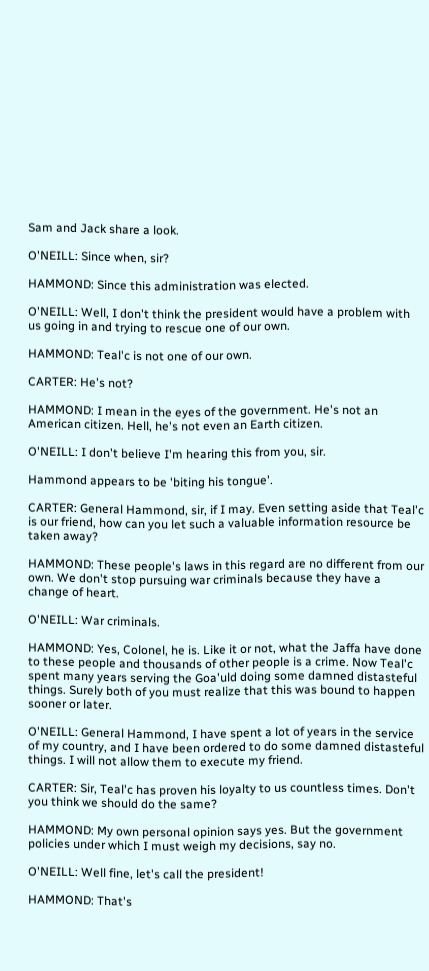Sam and Jack share a look.

O'NEILL: Since when, sir?

HAMMOND: Since this administration was elected.

O'NEILL: Well, I don't think the president would have a problem with us going in and trying to rescue one of our own.

HAMMOND: Teal'c is not one of our own.

CARTER: He's not?

HAMMOND: I mean in the eyes of the government. He's not an American citizen. Hell, he's not even an Earth citizen.

O'NEILL: I don't believe I'm hearing this from you, sir.

Hammond appears to be 'biting his tongue'.

CARTER: General Hammond, sir, if I may. Even setting aside that Teal'c is our friend, how can you let such a valuable information resource be taken away?

HAMMOND: These people's laws in this regard are no different from our own. We don't stop pursuing war criminals because they have a change of heart.

O'NEILL: War criminals.

HAMMOND: Yes, Colonel, he is. Like it or not, what the Jaffa have done to these people and thousands of other people is a crime. Now Teal'c spent many years serving the Goa'uld doing some damned distasteful things. Surely both of you must realize that this was bound to happen sooner or later.

O'NEILL: General Hammond, I have spent a lot of years in the service of my country, and I have been ordered to do some damned distasteful things. I will not allow them to execute my friend.

CARTER: Sir, Teal'c has proven his loyalty to us countless times. Don't you think we should do the same?

HAMMOND: My own personal opinion says yes. But the government policies under which I must weigh my decisions, say no.

O'NEILL: Well fine, let's call the president!

HAMMOND: That's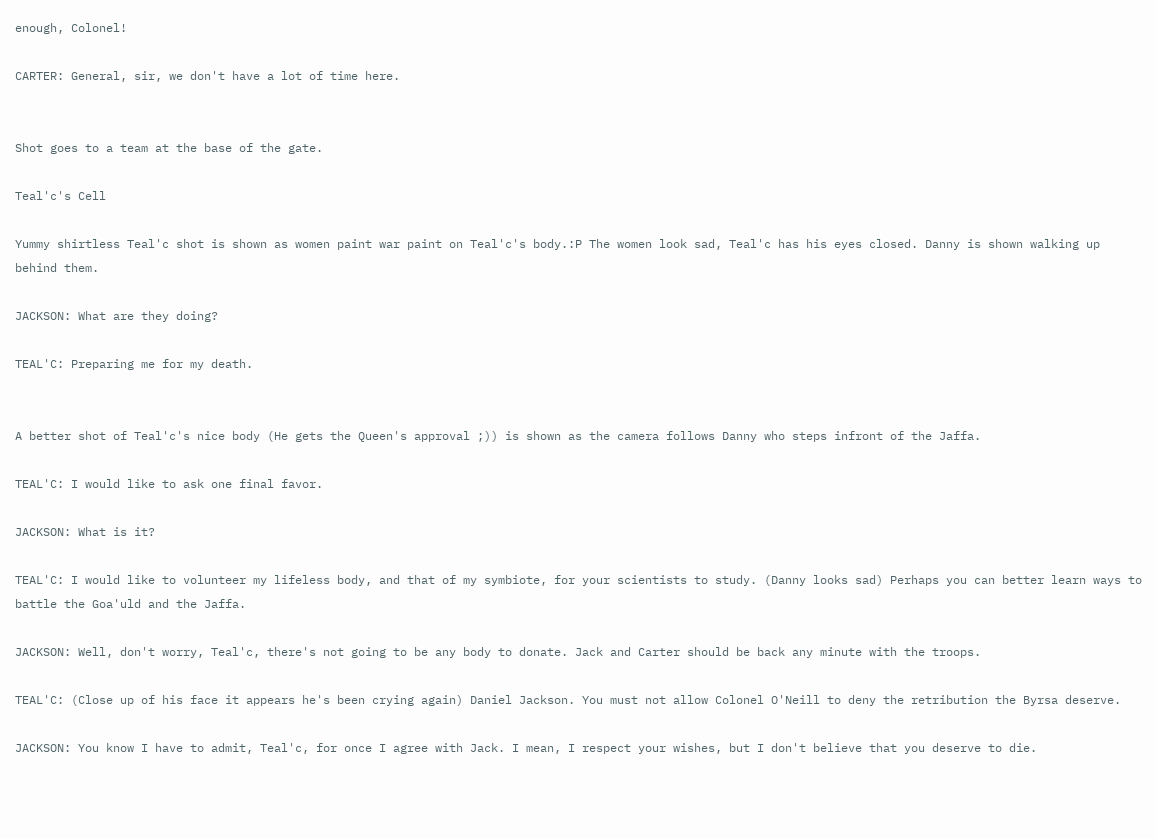enough, Colonel!

CARTER: General, sir, we don't have a lot of time here.


Shot goes to a team at the base of the gate.

Teal'c's Cell

Yummy shirtless Teal'c shot is shown as women paint war paint on Teal'c's body.:P The women look sad, Teal'c has his eyes closed. Danny is shown walking up behind them.

JACKSON: What are they doing?

TEAL'C: Preparing me for my death.


A better shot of Teal'c's nice body (He gets the Queen's approval ;)) is shown as the camera follows Danny who steps infront of the Jaffa.

TEAL'C: I would like to ask one final favor.

JACKSON: What is it?

TEAL'C: I would like to volunteer my lifeless body, and that of my symbiote, for your scientists to study. (Danny looks sad) Perhaps you can better learn ways to battle the Goa'uld and the Jaffa.

JACKSON: Well, don't worry, Teal'c, there's not going to be any body to donate. Jack and Carter should be back any minute with the troops.

TEAL'C: (Close up of his face it appears he's been crying again) Daniel Jackson. You must not allow Colonel O'Neill to deny the retribution the Byrsa deserve.

JACKSON: You know I have to admit, Teal'c, for once I agree with Jack. I mean, I respect your wishes, but I don't believe that you deserve to die.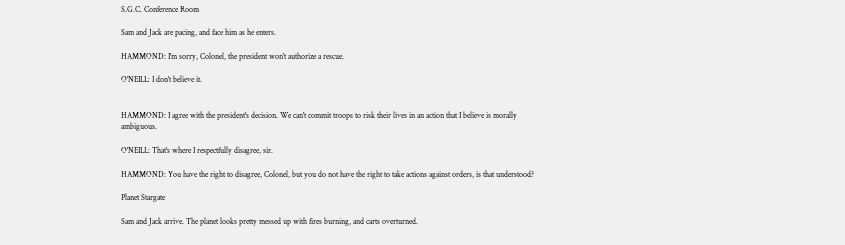S.G.C. Conference Room

Sam and Jack are pacing, and face him as he enters.

HAMMOND: I'm sorry, Colonel, the president won't authorize a rescue.

O'NEILL: I don't believe it.


HAMMOND: I agree with the president's decision. We can't commit troops to risk their lives in an action that I believe is morally ambiguous.

O'NEILL: That's where I respectfully disagree, sir.

HAMMOND: You have the right to disagree, Colonel, but you do not have the right to take actions against orders, is that understood?

Planet Stargate

Sam and Jack arrive. The planet looks pretty messed up with fires burning, and carts overturned.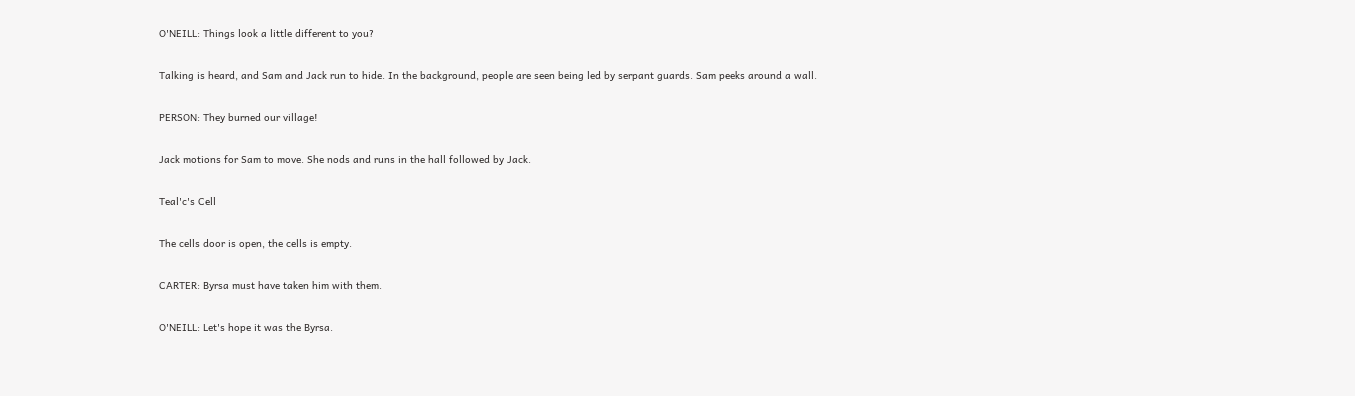O'NEILL: Things look a little different to you?

Talking is heard, and Sam and Jack run to hide. In the background, people are seen being led by serpant guards. Sam peeks around a wall.

PERSON: They burned our village!

Jack motions for Sam to move. She nods and runs in the hall followed by Jack.

Teal'c's Cell

The cells door is open, the cells is empty.

CARTER: Byrsa must have taken him with them.

O'NEILL: Let's hope it was the Byrsa.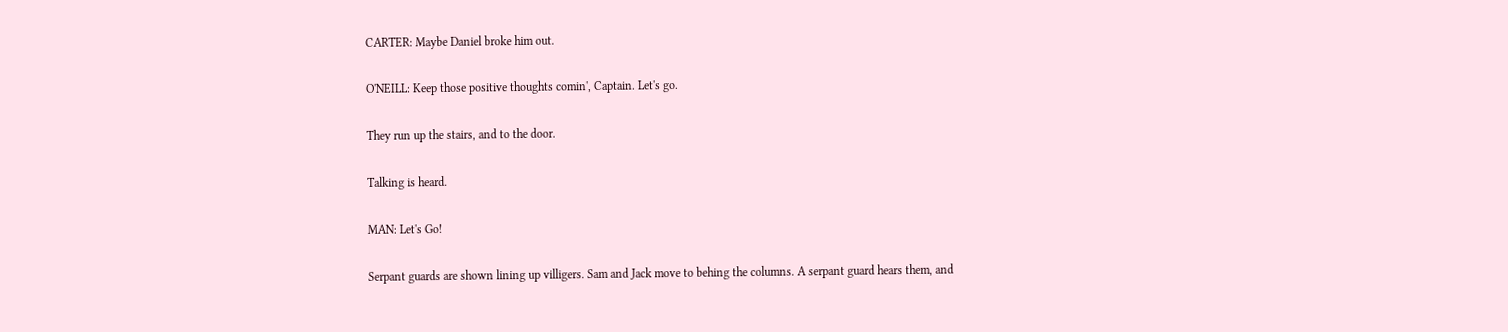CARTER: Maybe Daniel broke him out.

O'NEILL: Keep those positive thoughts comin', Captain. Let's go.

They run up the stairs, and to the door.

Talking is heard.

MAN: Let's Go!

Serpant guards are shown lining up villigers. Sam and Jack move to behing the columns. A serpant guard hears them, and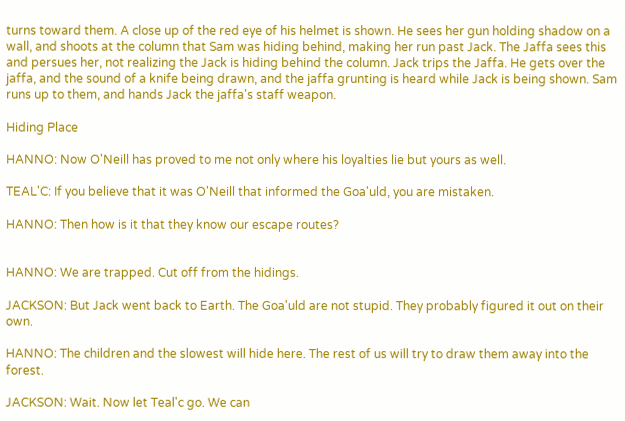turns toward them. A close up of the red eye of his helmet is shown. He sees her gun holding shadow on a wall, and shoots at the column that Sam was hiding behind, making her run past Jack. The Jaffa sees this and persues her, not realizing the Jack is hiding behind the column. Jack trips the Jaffa. He gets over the jaffa, and the sound of a knife being drawn, and the jaffa grunting is heard while Jack is being shown. Sam runs up to them, and hands Jack the jaffa's staff weapon.

Hiding Place

HANNO: Now O'Neill has proved to me not only where his loyalties lie but yours as well.

TEAL'C: If you believe that it was O'Neill that informed the Goa'uld, you are mistaken.

HANNO: Then how is it that they know our escape routes?


HANNO: We are trapped. Cut off from the hidings.

JACKSON: But Jack went back to Earth. The Goa'uld are not stupid. They probably figured it out on their own.

HANNO: The children and the slowest will hide here. The rest of us will try to draw them away into the forest.

JACKSON: Wait. Now let Teal'c go. We can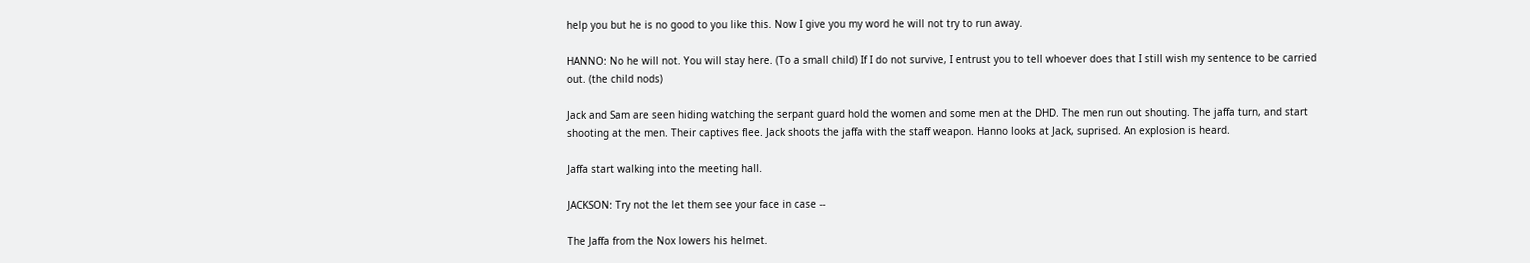help you but he is no good to you like this. Now I give you my word he will not try to run away.

HANNO: No he will not. You will stay here. (To a small child) If I do not survive, I entrust you to tell whoever does that I still wish my sentence to be carried out. (the child nods)

Jack and Sam are seen hiding watching the serpant guard hold the women and some men at the DHD. The men run out shouting. The jaffa turn, and start shooting at the men. Their captives flee. Jack shoots the jaffa with the staff weapon. Hanno looks at Jack, suprised. An explosion is heard.

Jaffa start walking into the meeting hall.

JACKSON: Try not the let them see your face in case --

The Jaffa from the Nox lowers his helmet.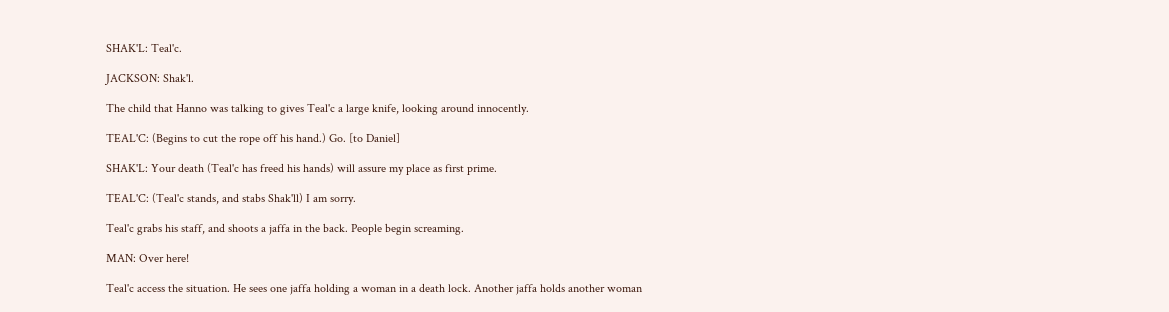SHAK'L: Teal'c.

JACKSON: Shak'l.

The child that Hanno was talking to gives Teal'c a large knife, looking around innocently.

TEAL'C: (Begins to cut the rope off his hand.) Go. [to Daniel]

SHAK'L: Your death (Teal'c has freed his hands) will assure my place as first prime.

TEAL'C: (Teal'c stands, and stabs Shak'll) I am sorry.

Teal'c grabs his staff, and shoots a jaffa in the back. People begin screaming.

MAN: Over here!

Teal'c access the situation. He sees one jaffa holding a woman in a death lock. Another jaffa holds another woman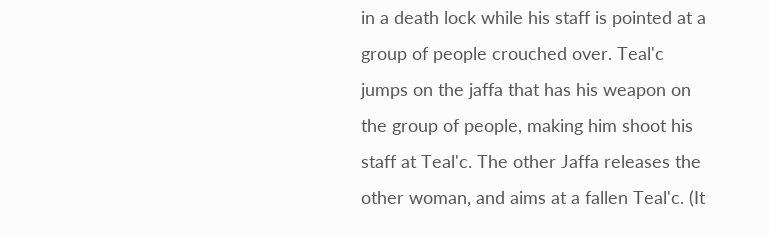in a death lock while his staff is pointed at a group of people crouched over. Teal'c jumps on the jaffa that has his weapon on the group of people, making him shoot his staff at Teal'c. The other Jaffa releases the other woman, and aims at a fallen Teal'c. (It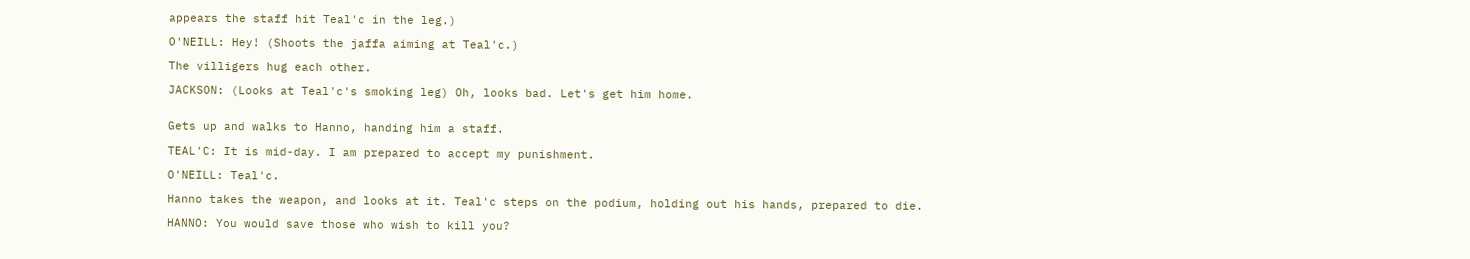appears the staff hit Teal'c in the leg.)

O'NEILL: Hey! (Shoots the jaffa aiming at Teal'c.)

The villigers hug each other.

JACKSON: (Looks at Teal'c's smoking leg) Oh, looks bad. Let's get him home.


Gets up and walks to Hanno, handing him a staff.

TEAL'C: It is mid-day. I am prepared to accept my punishment.

O'NEILL: Teal'c.

Hanno takes the weapon, and looks at it. Teal'c steps on the podium, holding out his hands, prepared to die.

HANNO: You would save those who wish to kill you?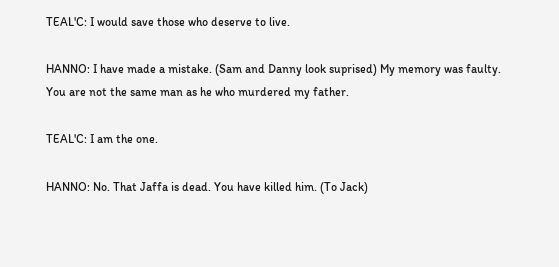TEAL'C: I would save those who deserve to live.

HANNO: I have made a mistake. (Sam and Danny look suprised) My memory was faulty. You are not the same man as he who murdered my father.

TEAL'C: I am the one.

HANNO: No. That Jaffa is dead. You have killed him. (To Jack)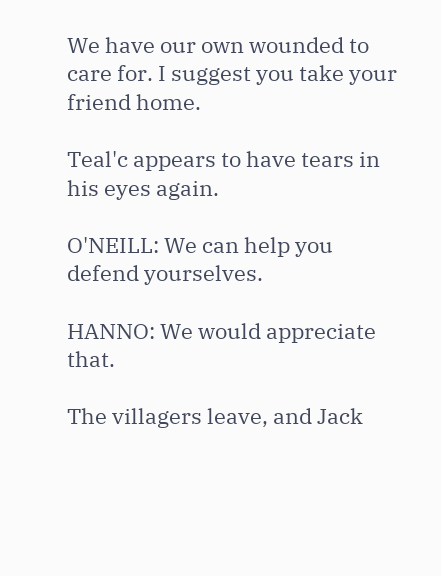We have our own wounded to care for. I suggest you take your friend home.

Teal'c appears to have tears in his eyes again.

O'NEILL: We can help you defend yourselves.

HANNO: We would appreciate that.

The villagers leave, and Jack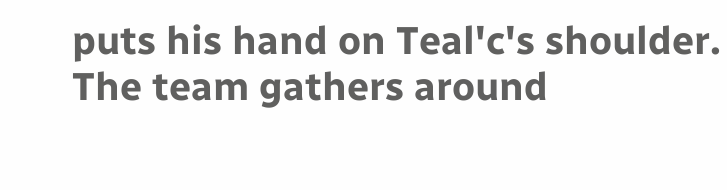puts his hand on Teal'c's shoulder. The team gathers around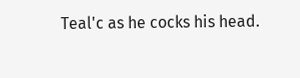Teal'c as he cocks his head.